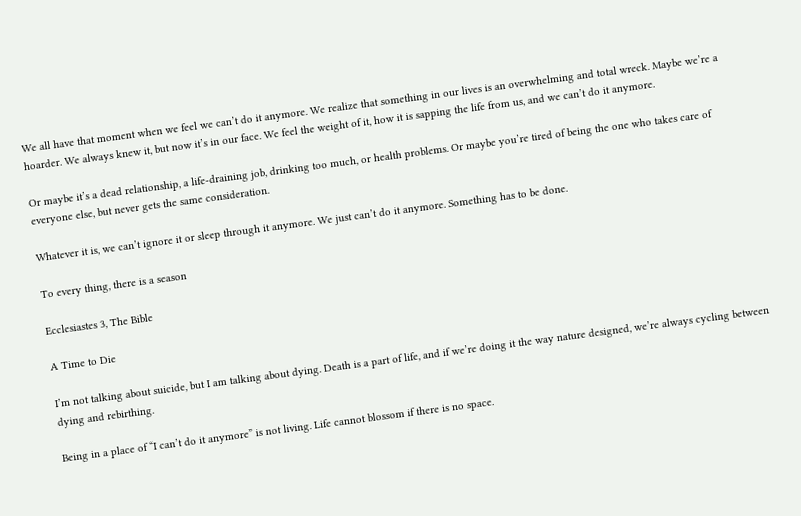We all have that moment when we feel we can’t do it anymore. We realize that something in our lives is an overwhelming and total wreck. Maybe we’re a hoarder. We always knew it, but now it’s in our face. We feel the weight of it, how it is sapping the life from us, and we can’t do it anymore.

Or maybe it’s a dead relationship, a life-draining job, drinking too much, or health problems. Or maybe you’re tired of being the one who takes care of everyone else, but never gets the same consideration.

Whatever it is, we can’t ignore it or sleep through it anymore. We just can’t do it anymore. Something has to be done.

To every thing, there is a season

Ecclesiastes 3, The Bible

A Time to Die

I’m not talking about suicide, but I am talking about dying. Death is a part of life, and if we’re doing it the way nature designed, we’re always cycling between dying and rebirthing.

Being in a place of “I can’t do it anymore” is not living. Life cannot blossom if there is no space.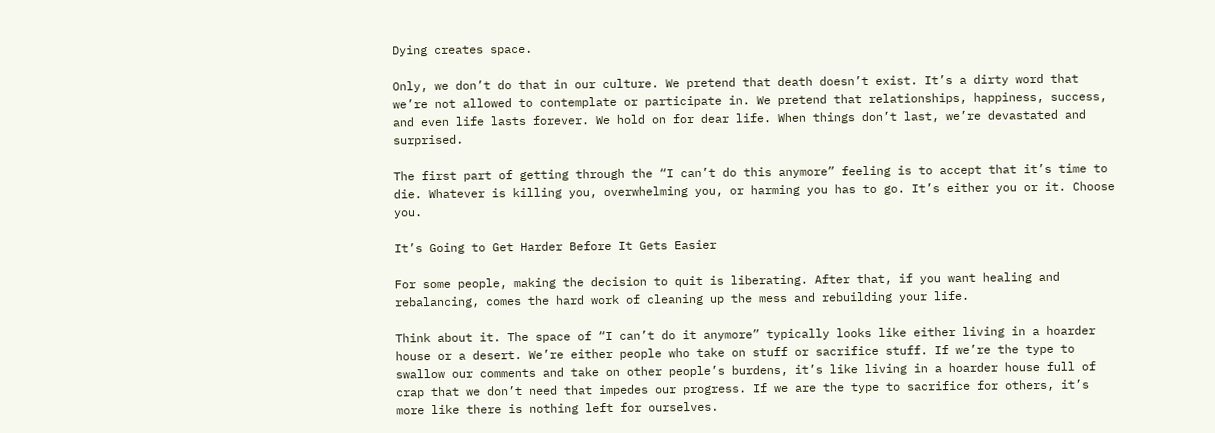Dying creates space.

Only, we don’t do that in our culture. We pretend that death doesn’t exist. It’s a dirty word that we’re not allowed to contemplate or participate in. We pretend that relationships, happiness, success, and even life lasts forever. We hold on for dear life. When things don’t last, we’re devastated and surprised.

The first part of getting through the “I can’t do this anymore” feeling is to accept that it’s time to die. Whatever is killing you, overwhelming you, or harming you has to go. It’s either you or it. Choose you.

It’s Going to Get Harder Before It Gets Easier

For some people, making the decision to quit is liberating. After that, if you want healing and rebalancing, comes the hard work of cleaning up the mess and rebuilding your life.

Think about it. The space of “I can’t do it anymore” typically looks like either living in a hoarder house or a desert. We’re either people who take on stuff or sacrifice stuff. If we’re the type to swallow our comments and take on other people’s burdens, it’s like living in a hoarder house full of crap that we don’t need that impedes our progress. If we are the type to sacrifice for others, it’s more like there is nothing left for ourselves.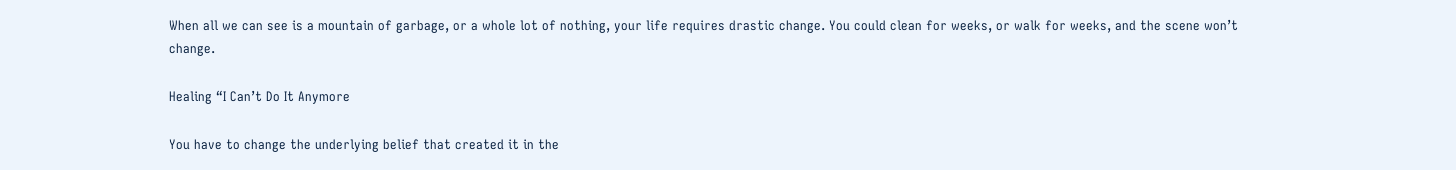When all we can see is a mountain of garbage, or a whole lot of nothing, your life requires drastic change. You could clean for weeks, or walk for weeks, and the scene won’t change.

Healing “I Can’t Do It Anymore

You have to change the underlying belief that created it in the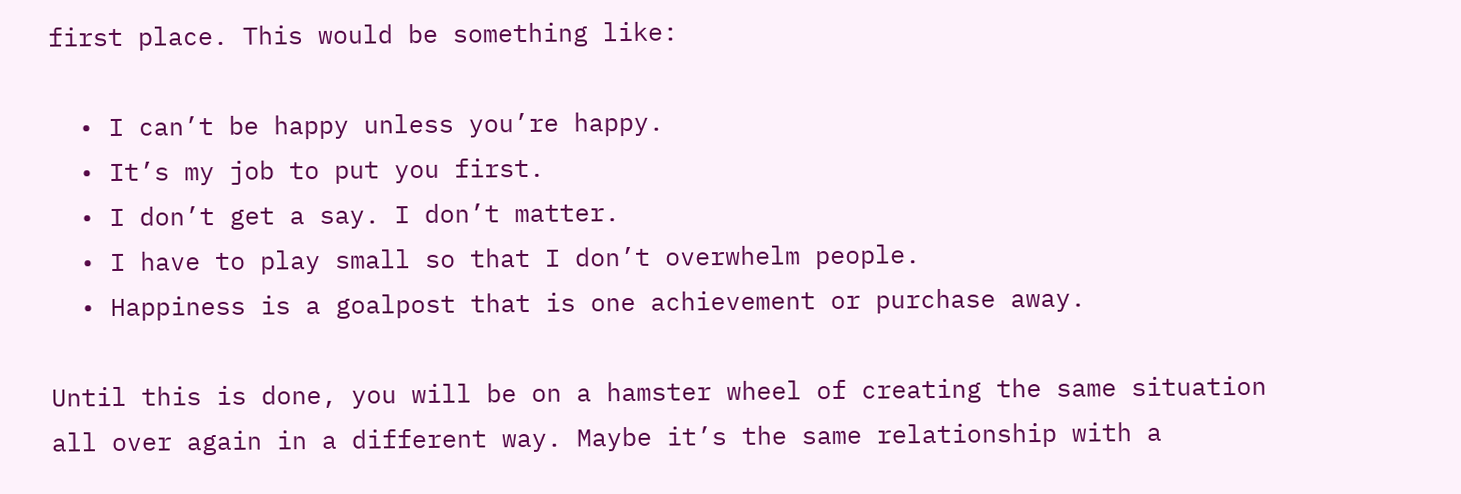first place. This would be something like:

  • I can’t be happy unless you’re happy.
  • It’s my job to put you first.
  • I don’t get a say. I don’t matter.
  • I have to play small so that I don’t overwhelm people.
  • Happiness is a goalpost that is one achievement or purchase away.

Until this is done, you will be on a hamster wheel of creating the same situation all over again in a different way. Maybe it’s the same relationship with a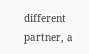different partner, a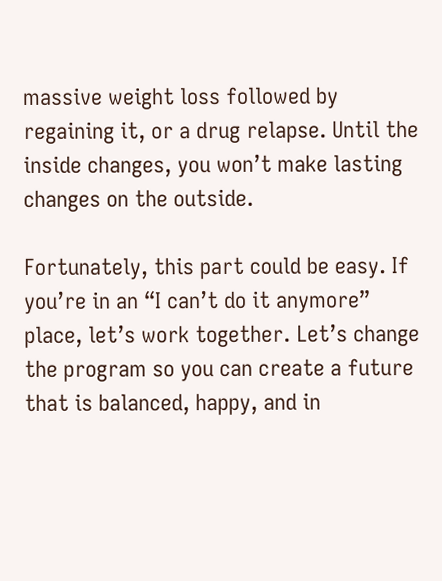massive weight loss followed by regaining it, or a drug relapse. Until the inside changes, you won’t make lasting changes on the outside.

Fortunately, this part could be easy. If you’re in an “I can’t do it anymore” place, let’s work together. Let’s change the program so you can create a future that is balanced, happy, and in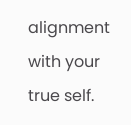alignment with your true self.